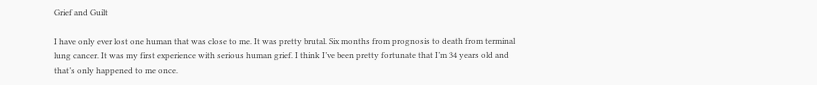Grief and Guilt

I have only ever lost one human that was close to me. It was pretty brutal. Six months from prognosis to death from terminal lung cancer. It was my first experience with serious human grief. I think I’ve been pretty fortunate that I’m 34 years old and that’s only happened to me once.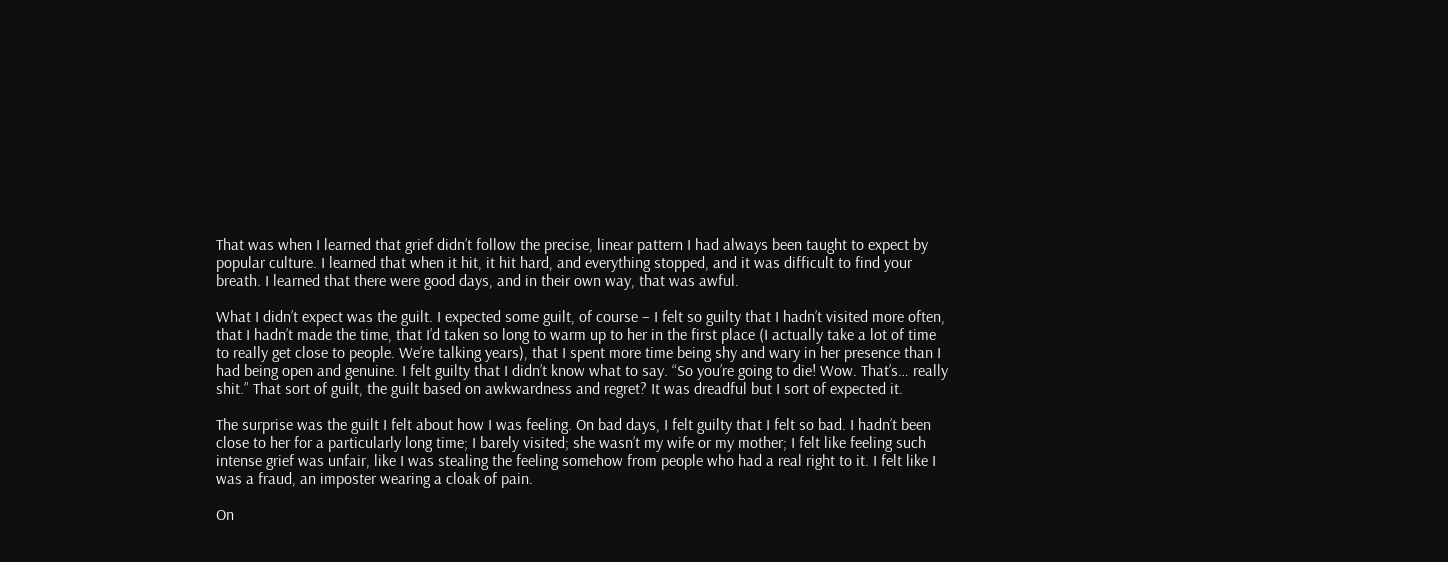That was when I learned that grief didn’t follow the precise, linear pattern I had always been taught to expect by popular culture. I learned that when it hit, it hit hard, and everything stopped, and it was difficult to find your breath. I learned that there were good days, and in their own way, that was awful.

What I didn’t expect was the guilt. I expected some guilt, of course – I felt so guilty that I hadn’t visited more often, that I hadn’t made the time, that I’d taken so long to warm up to her in the first place (I actually take a lot of time to really get close to people. We’re talking years), that I spent more time being shy and wary in her presence than I had being open and genuine. I felt guilty that I didn’t know what to say. “So you’re going to die! Wow. That’s… really shit.” That sort of guilt, the guilt based on awkwardness and regret? It was dreadful but I sort of expected it.

The surprise was the guilt I felt about how I was feeling. On bad days, I felt guilty that I felt so bad. I hadn’t been close to her for a particularly long time; I barely visited; she wasn’t my wife or my mother; I felt like feeling such intense grief was unfair, like I was stealing the feeling somehow from people who had a real right to it. I felt like I was a fraud, an imposter wearing a cloak of pain.

On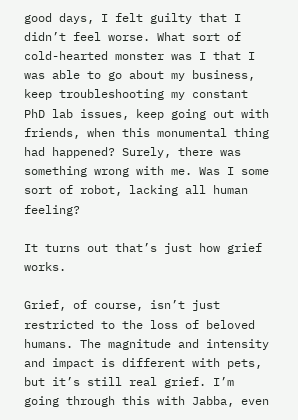good days, I felt guilty that I didn’t feel worse. What sort of cold-hearted monster was I that I was able to go about my business, keep troubleshooting my constant PhD lab issues, keep going out with friends, when this monumental thing had happened? Surely, there was something wrong with me. Was I some sort of robot, lacking all human feeling?

It turns out that’s just how grief works.

Grief, of course, isn’t just restricted to the loss of beloved humans. The magnitude and intensity and impact is different with pets, but it’s still real grief. I’m going through this with Jabba, even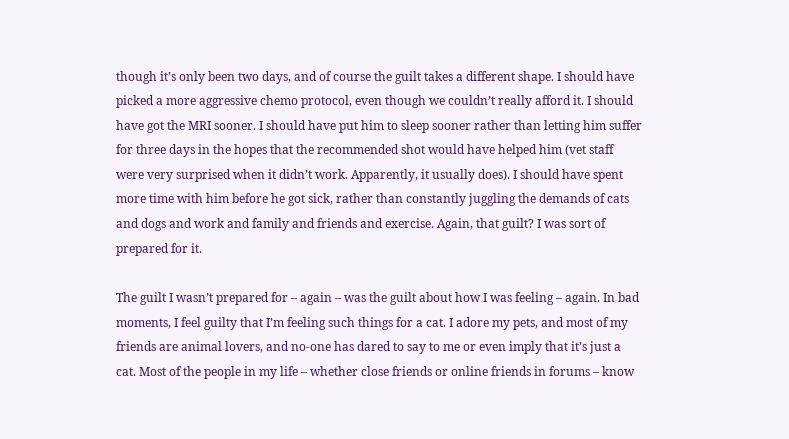though it’s only been two days, and of course the guilt takes a different shape. I should have picked a more aggressive chemo protocol, even though we couldn’t really afford it. I should have got the MRI sooner. I should have put him to sleep sooner rather than letting him suffer for three days in the hopes that the recommended shot would have helped him (vet staff were very surprised when it didn’t work. Apparently, it usually does). I should have spent more time with him before he got sick, rather than constantly juggling the demands of cats and dogs and work and family and friends and exercise. Again, that guilt? I was sort of prepared for it.

The guilt I wasn’t prepared for – again – was the guilt about how I was feeling – again. In bad moments, I feel guilty that I’m feeling such things for a cat. I adore my pets, and most of my friends are animal lovers, and no-one has dared to say to me or even imply that it’s just a cat. Most of the people in my life – whether close friends or online friends in forums – know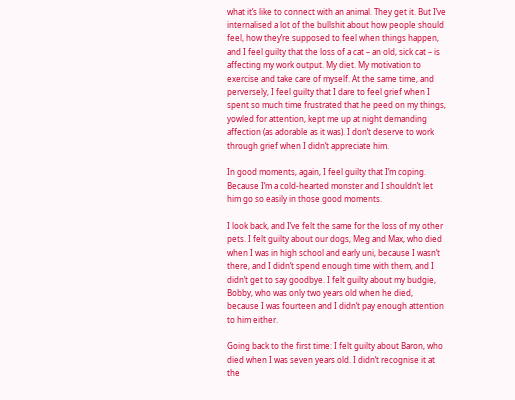what it’s like to connect with an animal. They get it. But I’ve internalised a lot of the bullshit about how people should feel, how they’re supposed to feel when things happen, and I feel guilty that the loss of a cat – an old, sick cat – is affecting my work output. My diet. My motivation to exercise and take care of myself. At the same time, and perversely, I feel guilty that I dare to feel grief when I spent so much time frustrated that he peed on my things, yowled for attention, kept me up at night demanding affection (as adorable as it was). I don’t deserve to work through grief when I didn’t appreciate him.

In good moments, again, I feel guilty that I’m coping. Because I’m a cold-hearted monster and I shouldn’t let him go so easily in those good moments.

I look back, and I’ve felt the same for the loss of my other pets. I felt guilty about our dogs, Meg and Max, who died when I was in high school and early uni, because I wasn’t there, and I didn’t spend enough time with them, and I didn’t get to say goodbye. I felt guilty about my budgie, Bobby, who was only two years old when he died, because I was fourteen and I didn’t pay enough attention to him either.

Going back to the first time: I felt guilty about Baron, who died when I was seven years old. I didn’t recognise it at the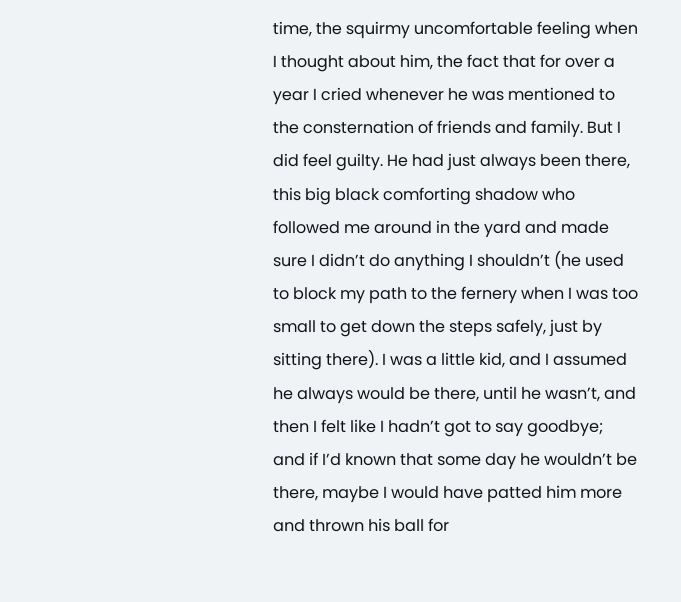time, the squirmy uncomfortable feeling when I thought about him, the fact that for over a year I cried whenever he was mentioned to the consternation of friends and family. But I did feel guilty. He had just always been there, this big black comforting shadow who followed me around in the yard and made sure I didn’t do anything I shouldn’t (he used to block my path to the fernery when I was too small to get down the steps safely, just by sitting there). I was a little kid, and I assumed he always would be there, until he wasn’t, and then I felt like I hadn’t got to say goodbye; and if I’d known that some day he wouldn’t be there, maybe I would have patted him more and thrown his ball for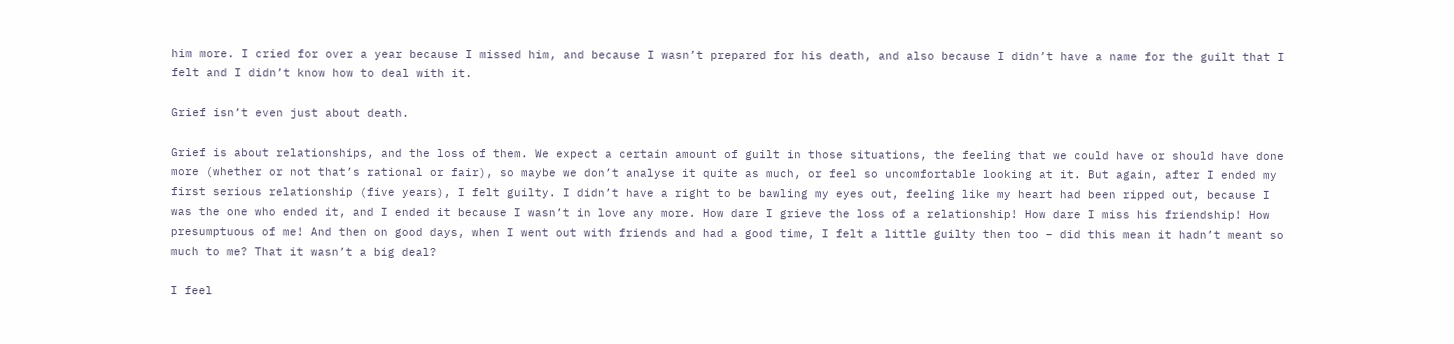him more. I cried for over a year because I missed him, and because I wasn’t prepared for his death, and also because I didn’t have a name for the guilt that I felt and I didn’t know how to deal with it.

Grief isn’t even just about death.

Grief is about relationships, and the loss of them. We expect a certain amount of guilt in those situations, the feeling that we could have or should have done more (whether or not that’s rational or fair), so maybe we don’t analyse it quite as much, or feel so uncomfortable looking at it. But again, after I ended my first serious relationship (five years), I felt guilty. I didn’t have a right to be bawling my eyes out, feeling like my heart had been ripped out, because I was the one who ended it, and I ended it because I wasn’t in love any more. How dare I grieve the loss of a relationship! How dare I miss his friendship! How presumptuous of me! And then on good days, when I went out with friends and had a good time, I felt a little guilty then too – did this mean it hadn’t meant so much to me? That it wasn’t a big deal?

I feel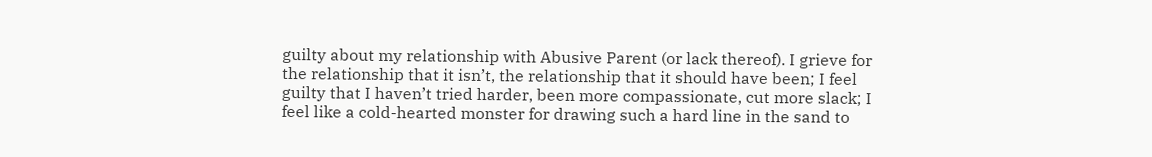guilty about my relationship with Abusive Parent (or lack thereof). I grieve for the relationship that it isn’t, the relationship that it should have been; I feel guilty that I haven’t tried harder, been more compassionate, cut more slack; I feel like a cold-hearted monster for drawing such a hard line in the sand to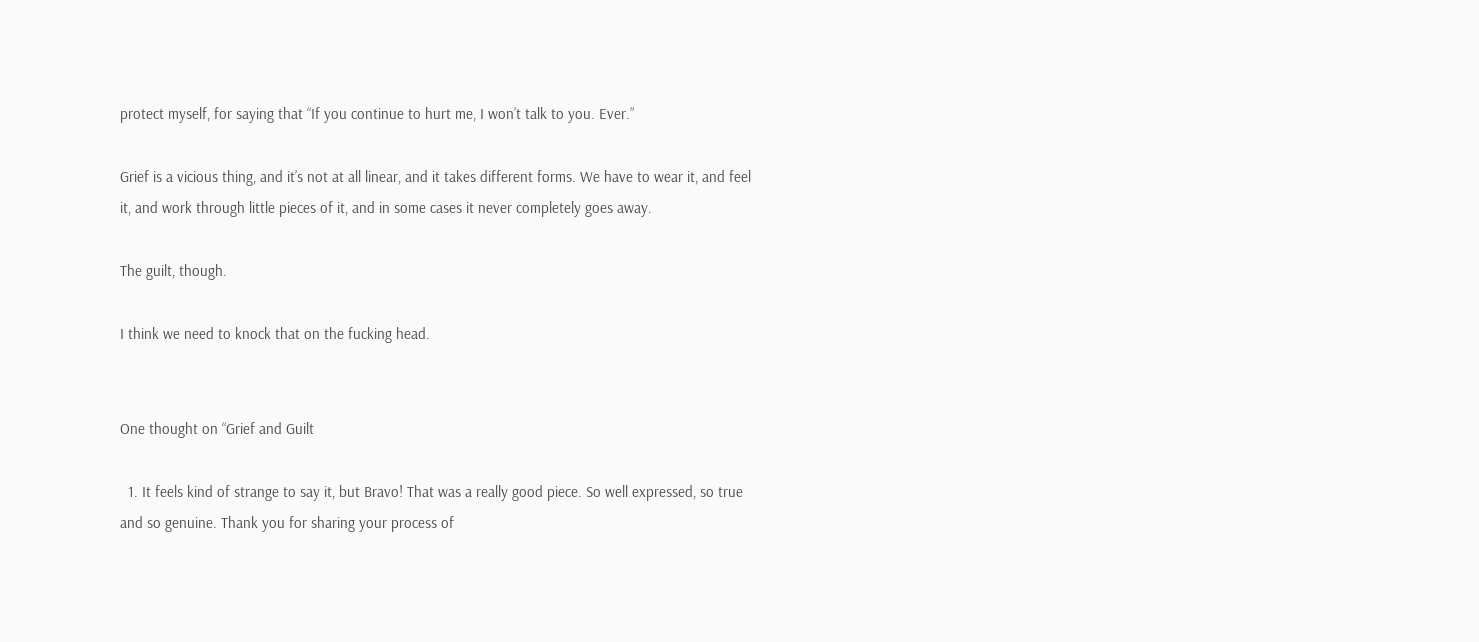protect myself, for saying that “If you continue to hurt me, I won’t talk to you. Ever.”

Grief is a vicious thing, and it’s not at all linear, and it takes different forms. We have to wear it, and feel it, and work through little pieces of it, and in some cases it never completely goes away.

The guilt, though.

I think we need to knock that on the fucking head.


One thought on “Grief and Guilt

  1. It feels kind of strange to say it, but Bravo! That was a really good piece. So well expressed, so true and so genuine. Thank you for sharing your process of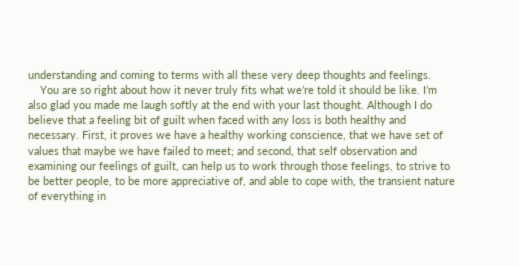understanding and coming to terms with all these very deep thoughts and feelings.
    You are so right about how it never truly fits what we’re told it should be like. I’m also glad you made me laugh softly at the end with your last thought. Although I do believe that a feeling bit of guilt when faced with any loss is both healthy and necessary. First, it proves we have a healthy working conscience, that we have set of values that maybe we have failed to meet; and second, that self observation and examining our feelings of guilt, can help us to work through those feelings, to strive to be better people, to be more appreciative of, and able to cope with, the transient nature of everything in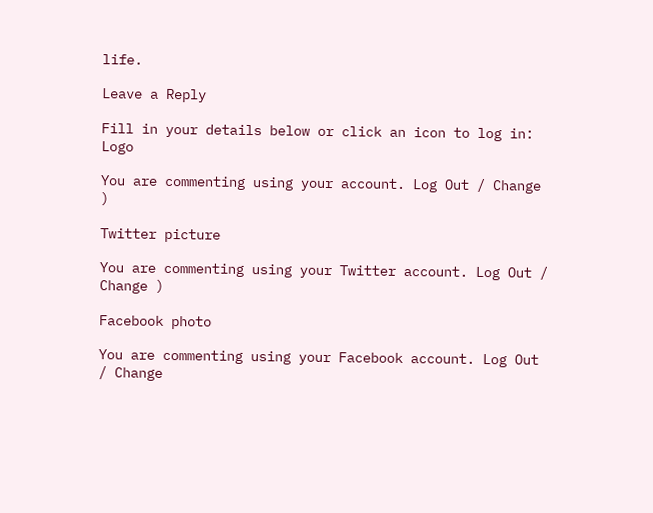life.

Leave a Reply

Fill in your details below or click an icon to log in: Logo

You are commenting using your account. Log Out / Change )

Twitter picture

You are commenting using your Twitter account. Log Out / Change )

Facebook photo

You are commenting using your Facebook account. Log Out / Change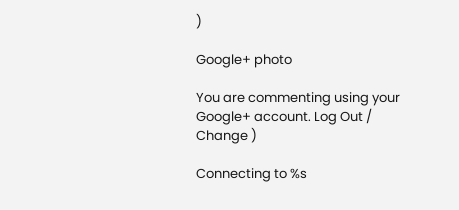)

Google+ photo

You are commenting using your Google+ account. Log Out / Change )

Connecting to %s